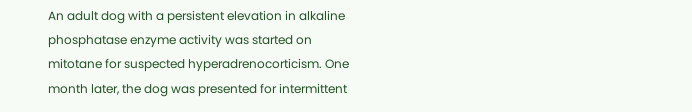An adult dog with a persistent elevation in alkaline phosphatase enzyme activity was started on mitotane for suspected hyperadrenocorticism. One month later, the dog was presented for intermittent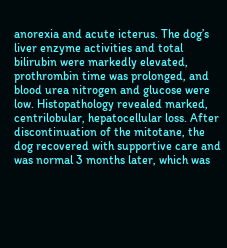anorexia and acute icterus. The dog’s liver enzyme activities and total bilirubin were markedly elevated, prothrombin time was prolonged, and blood urea nitrogen and glucose were low. Histopathology revealed marked, centrilobular, hepatocellular loss. After discontinuation of the mitotane, the dog recovered with supportive care and was normal 3 months later, which was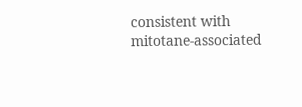consistent with mitotane-associated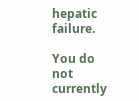hepatic failure.

You do not currently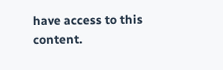have access to this content.